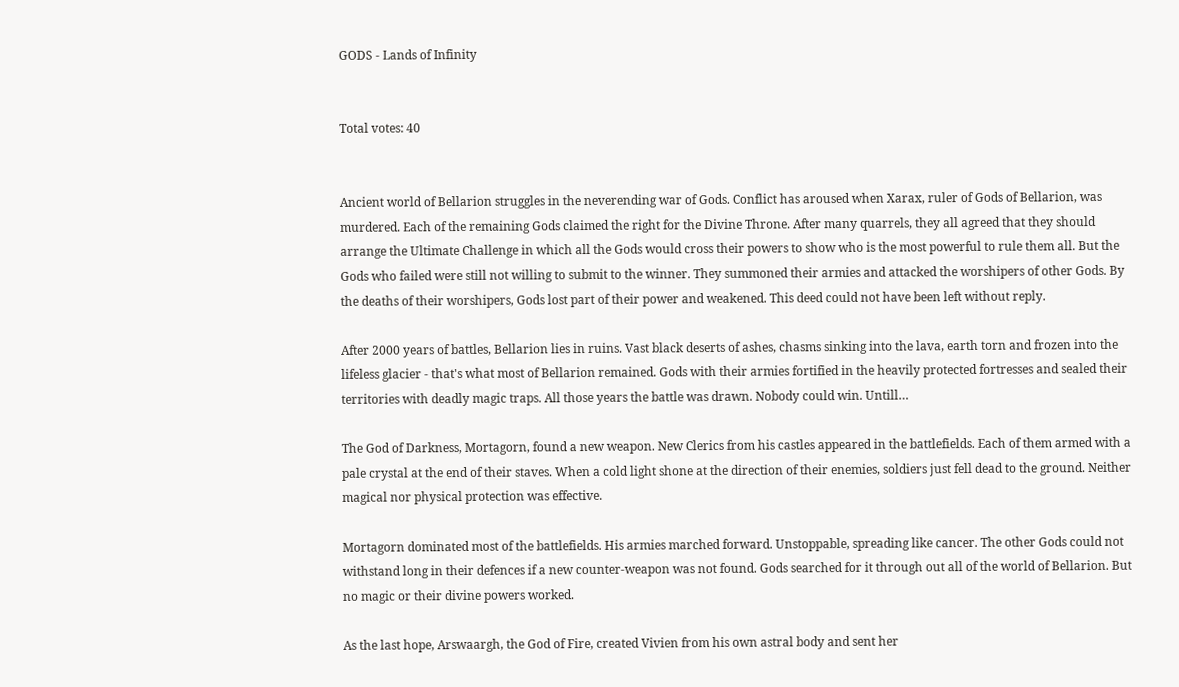GODS - Lands of Infinity


Total votes: 40


Ancient world of Bellarion struggles in the neverending war of Gods. Conflict has aroused when Xarax, ruler of Gods of Bellarion, was murdered. Each of the remaining Gods claimed the right for the Divine Throne. After many quarrels, they all agreed that they should arrange the Ultimate Challenge in which all the Gods would cross their powers to show who is the most powerful to rule them all. But the Gods who failed were still not willing to submit to the winner. They summoned their armies and attacked the worshipers of other Gods. By the deaths of their worshipers, Gods lost part of their power and weakened. This deed could not have been left without reply.

After 2000 years of battles, Bellarion lies in ruins. Vast black deserts of ashes, chasms sinking into the lava, earth torn and frozen into the lifeless glacier - that's what most of Bellarion remained. Gods with their armies fortified in the heavily protected fortresses and sealed their territories with deadly magic traps. All those years the battle was drawn. Nobody could win. Untill…

The God of Darkness, Mortagorn, found a new weapon. New Clerics from his castles appeared in the battlefields. Each of them armed with a pale crystal at the end of their staves. When a cold light shone at the direction of their enemies, soldiers just fell dead to the ground. Neither magical nor physical protection was effective.

Mortagorn dominated most of the battlefields. His armies marched forward. Unstoppable, spreading like cancer. The other Gods could not withstand long in their defences if a new counter-weapon was not found. Gods searched for it through out all of the world of Bellarion. But no magic or their divine powers worked.

As the last hope, Arswaargh, the God of Fire, created Vivien from his own astral body and sent her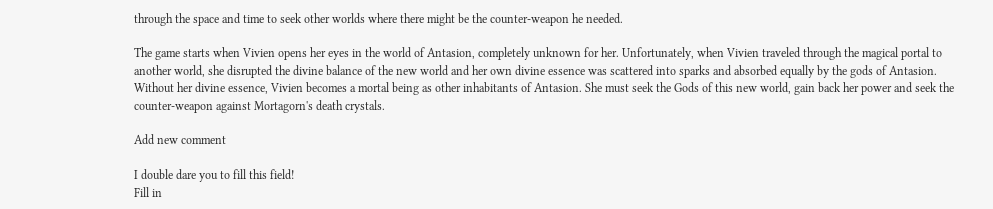through the space and time to seek other worlds where there might be the counter-weapon he needed.

The game starts when Vivien opens her eyes in the world of Antasion, completely unknown for her. Unfortunately, when Vivien traveled through the magical portal to another world, she disrupted the divine balance of the new world and her own divine essence was scattered into sparks and absorbed equally by the gods of Antasion. Without her divine essence, Vivien becomes a mortal being as other inhabitants of Antasion. She must seek the Gods of this new world, gain back her power and seek the counter-weapon against Mortagorn's death crystals.

Add new comment

I double dare you to fill this field!
Fill in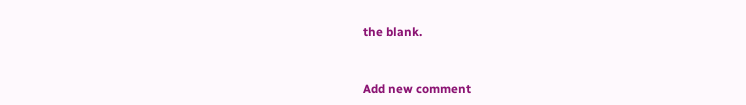the blank.


Add new comment